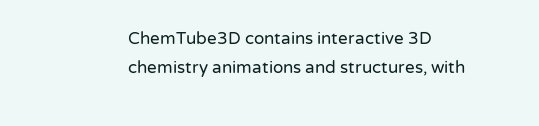ChemTube3D contains interactive 3D chemistry animations and structures, with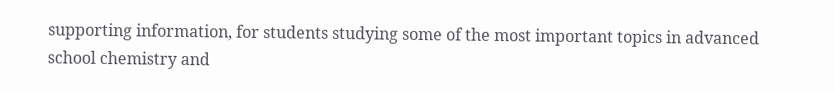supporting information, for students studying some of the most important topics in advanced school chemistry and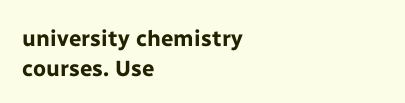university chemistry courses. Use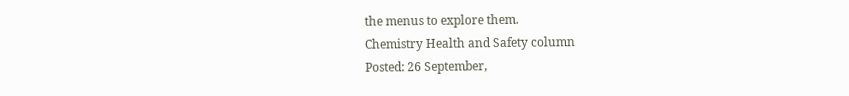the menus to explore them.
Chemistry Health and Safety column
Posted: 26 September,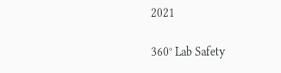2021

360° Lab Safety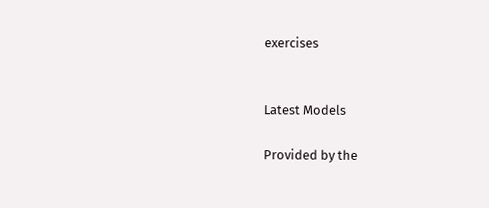exercises


Latest Models

Provided by the